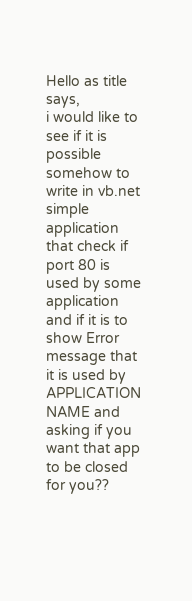Hello as title says,
i would like to see if it is possible somehow to write in vb.net simple application that check if port 80 is used by some application and if it is to show Error message that it is used by APPLICATION NAME and asking if you want that app to be closed for you??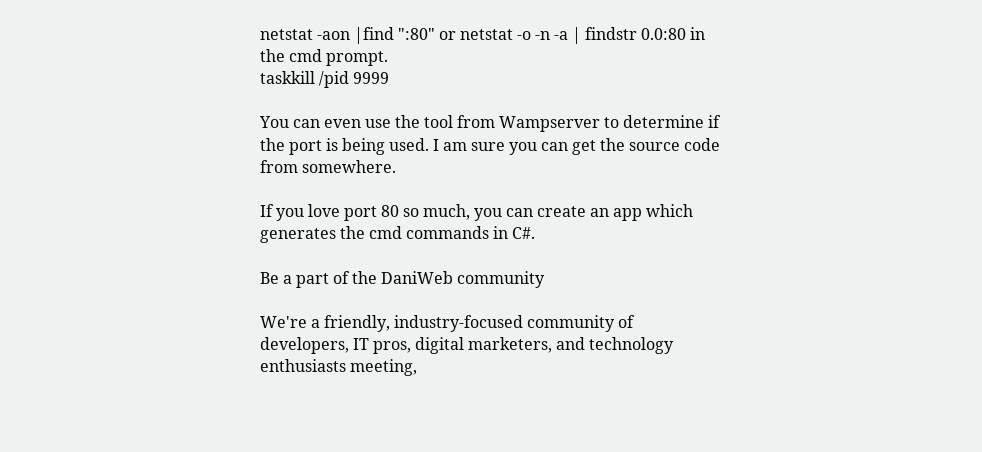netstat -aon |find ":80" or netstat -o -n -a | findstr 0.0:80 in the cmd prompt.
taskkill /pid 9999

You can even use the tool from Wampserver to determine if the port is being used. I am sure you can get the source code from somewhere.

If you love port 80 so much, you can create an app which generates the cmd commands in C#.

Be a part of the DaniWeb community

We're a friendly, industry-focused community of developers, IT pros, digital marketers, and technology enthusiasts meeting,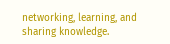networking, learning, and sharing knowledge.